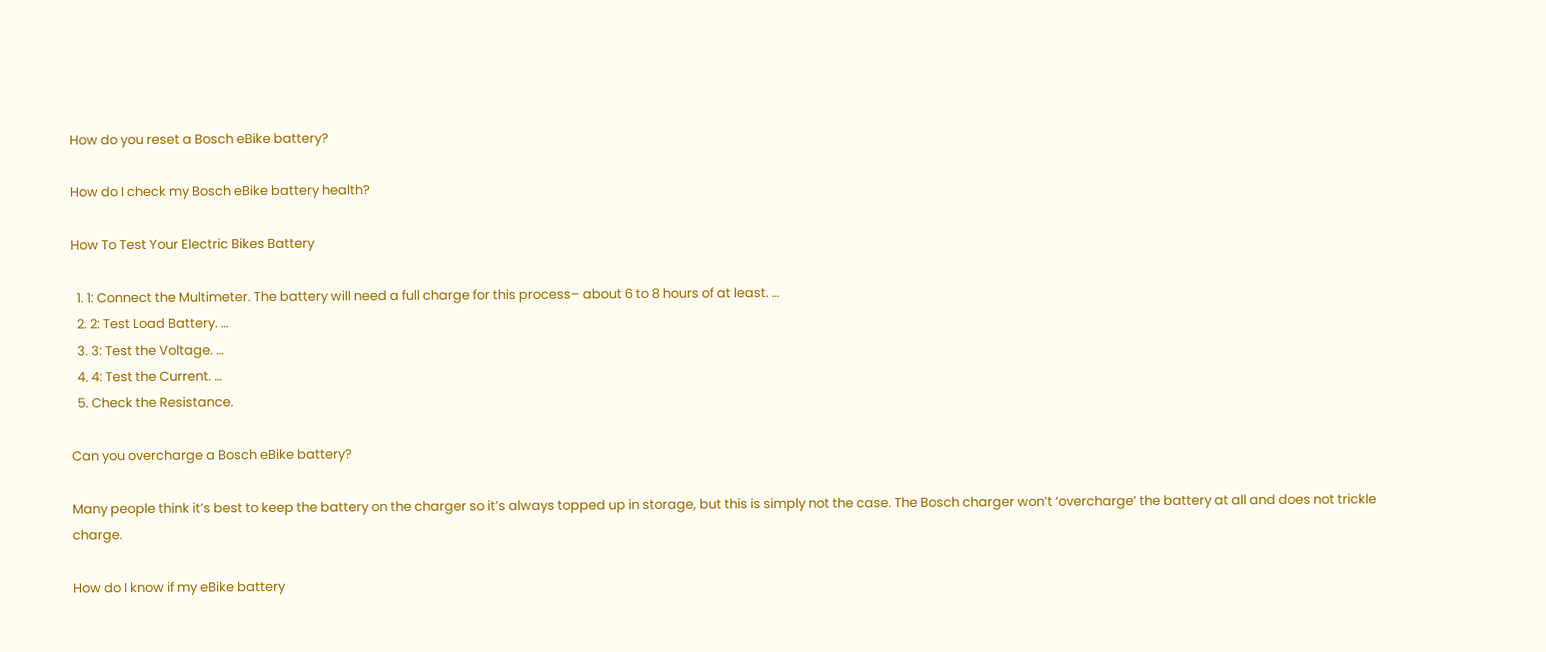How do you reset a Bosch eBike battery?

How do I check my Bosch eBike battery health?

How To Test Your Electric Bikes Battery

  1. 1: Connect the Multimeter. The battery will need a full charge for this process– about 6 to 8 hours of at least. …
  2. 2: Test Load Battery. …
  3. 3: Test the Voltage. …
  4. 4: Test the Current. …
  5. Check the Resistance.

Can you overcharge a Bosch eBike battery?

Many people think it’s best to keep the battery on the charger so it’s always topped up in storage, but this is simply not the case. The Bosch charger won’t ‘overcharge’ the battery at all and does not trickle charge.

How do I know if my eBike battery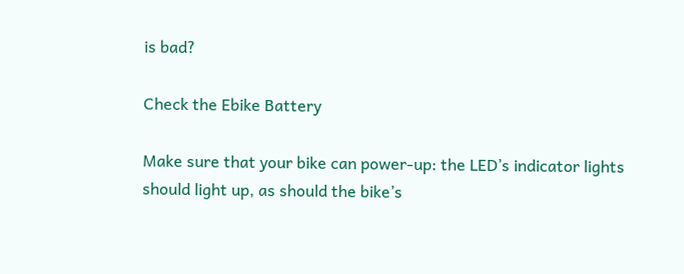is bad?

Check the Ebike Battery

Make sure that your bike can power-up: the LED’s indicator lights should light up, as should the bike’s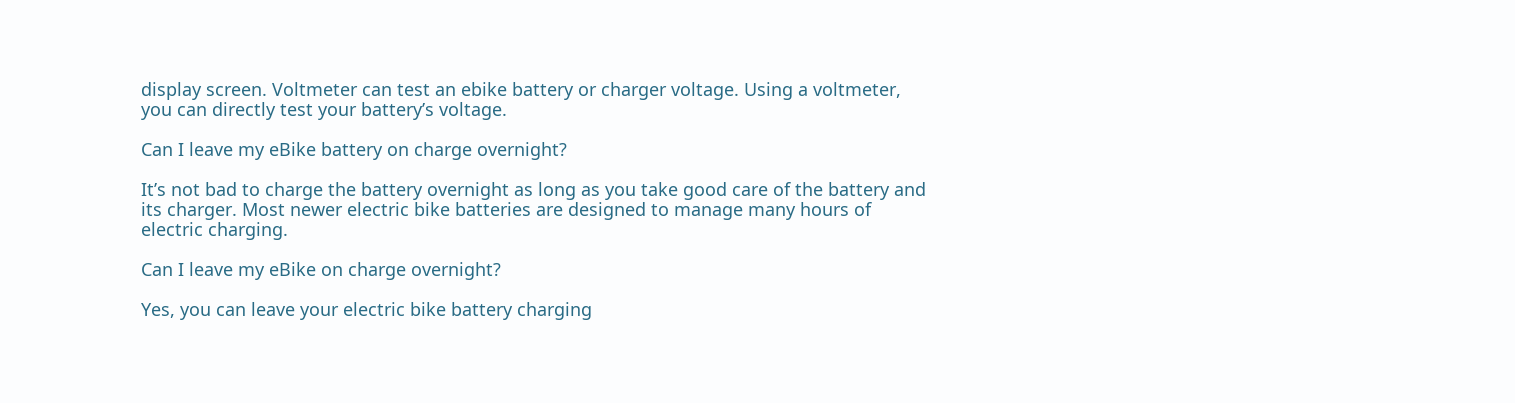display screen. Voltmeter can test an ebike battery or charger voltage. Using a voltmeter, you can directly test your battery’s voltage.

Can I leave my eBike battery on charge overnight?

It’s not bad to charge the battery overnight as long as you take good care of the battery and its charger. Most newer electric bike batteries are designed to manage many hours of electric charging.

Can I leave my eBike on charge overnight?

Yes, you can leave your electric bike battery charging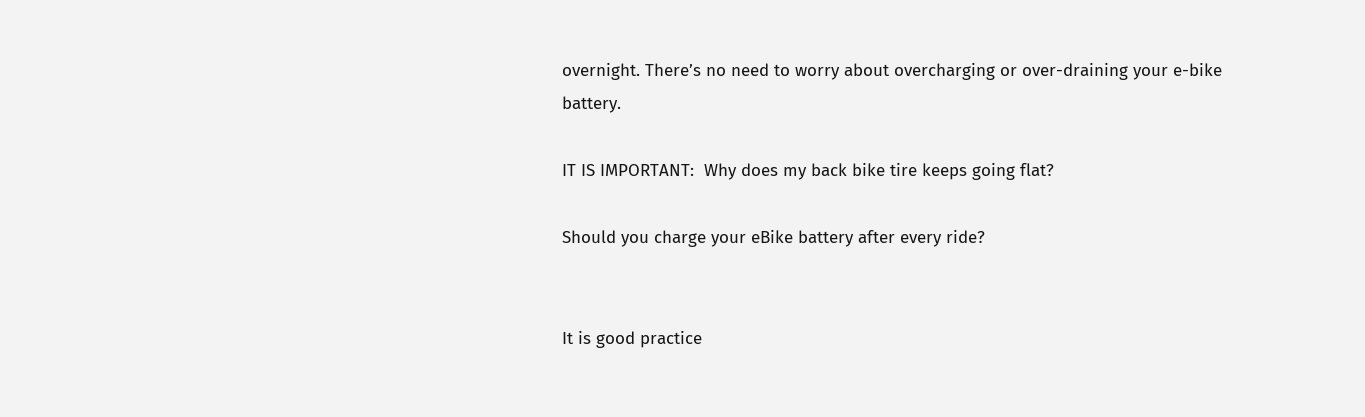overnight. There’s no need to worry about overcharging or over-draining your e-bike battery.

IT IS IMPORTANT:  Why does my back bike tire keeps going flat?

Should you charge your eBike battery after every ride?


It is good practice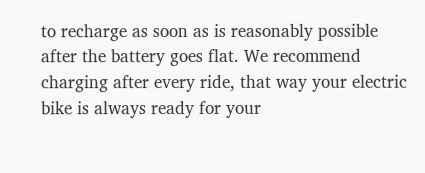to recharge as soon as is reasonably possible after the battery goes flat. We recommend charging after every ride, that way your electric bike is always ready for your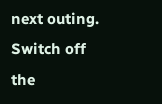next outing. Switch off the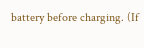battery before charging. (If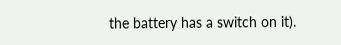the battery has a switch on it).